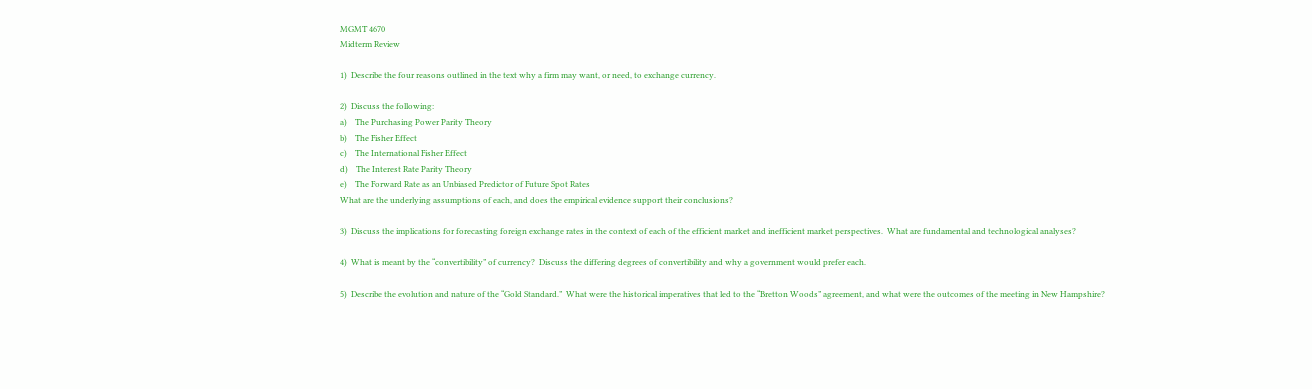MGMT 4670
Midterm Review

1)  Describe the four reasons outlined in the text why a firm may want, or need, to exchange currency.

2)  Discuss the following:
a)    The Purchasing Power Parity Theory
b)    The Fisher Effect
c)    The International Fisher Effect
d)    The Interest Rate Parity Theory
e)    The Forward Rate as an Unbiased Predictor of Future Spot Rates
What are the underlying assumptions of each, and does the empirical evidence support their conclusions?

3)  Discuss the implications for forecasting foreign exchange rates in the context of each of the efficient market and inefficient market perspectives.  What are fundamental and technological analyses?

4)  What is meant by the “convertibility” of currency?  Discuss the differing degrees of convertibility and why a government would prefer each.

5)  Describe the evolution and nature of the “Gold Standard.”  What were the historical imperatives that led to the “Bretton Woods” agreement, and what were the outcomes of the meeting in New Hampshire?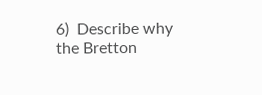6)  Describe why the Bretton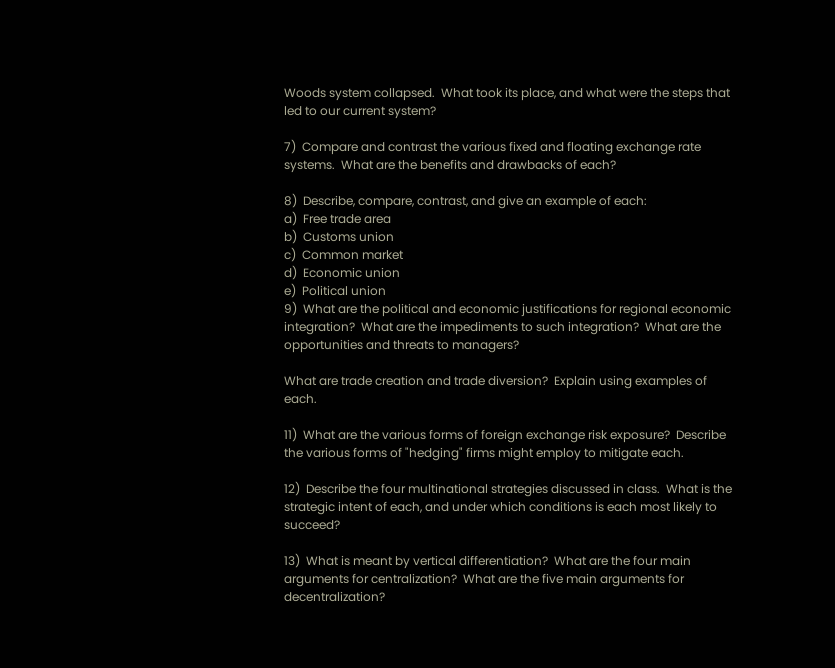Woods system collapsed.  What took its place, and what were the steps that led to our current system?

7)  Compare and contrast the various fixed and floating exchange rate systems.  What are the benefits and drawbacks of each?

8)  Describe, compare, contrast, and give an example of each:
a)  Free trade area
b)  Customs union
c)  Common market
d)  Economic union
e)  Political union
9)  What are the political and economic justifications for regional economic integration?  What are the impediments to such integration?  What are the opportunities and threats to managers?

What are trade creation and trade diversion?  Explain using examples of each.

11)  What are the various forms of foreign exchange risk exposure?  Describe the various forms of "hedging" firms might employ to mitigate each.

12)  Describe the four multinational strategies discussed in class.  What is the strategic intent of each, and under which conditions is each most likely to succeed?

13)  What is meant by vertical differentiation?  What are the four main arguments for centralization?  What are the five main arguments for decentralization?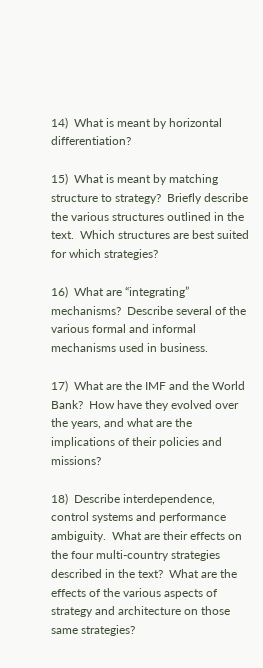14)  What is meant by horizontal differentiation?

15)  What is meant by matching structure to strategy?  Briefly describe the various structures outlined in the text.  Which structures are best suited for which strategies?

16)  What are “integrating” mechanisms?  Describe several of the various formal and informal mechanisms used in business.

17)  What are the IMF and the World Bank?  How have they evolved over the years, and what are the implications of their policies and missions?

18)  Describe interdependence, control systems and performance ambiguity.  What are their effects on the four multi-country strategies described in the text?  What are the effects of the various aspects of strategy and architecture on those same strategies?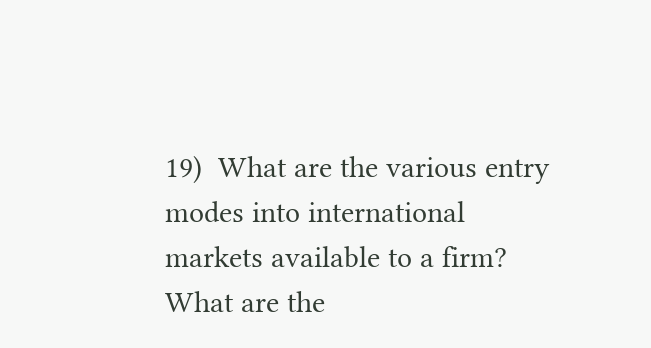19)  What are the various entry modes into international markets available to a firm?  What are the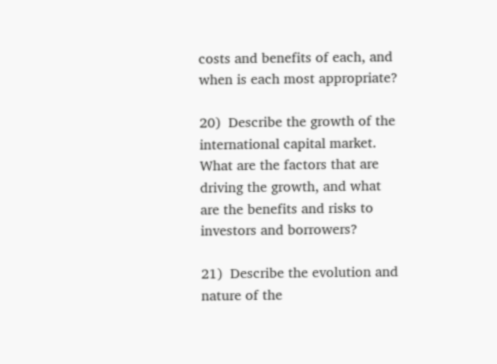costs and benefits of each, and when is each most appropriate?

20)  Describe the growth of the international capital market.  What are the factors that are driving the growth, and what are the benefits and risks to investors and borrowers?

21)  Describe the evolution and nature of the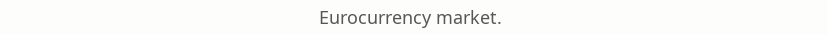Eurocurrency market.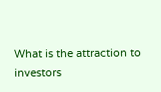What is the attraction to investors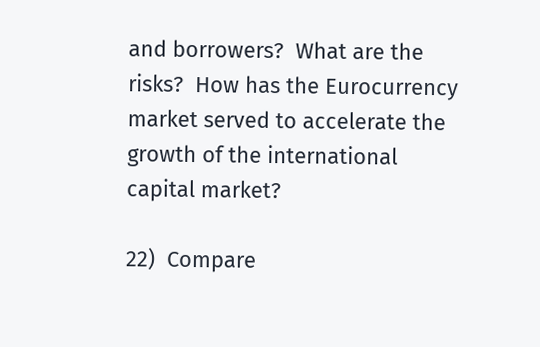and borrowers?  What are the risks?  How has the Eurocurrency market served to accelerate the growth of the international capital market?

22)  Compare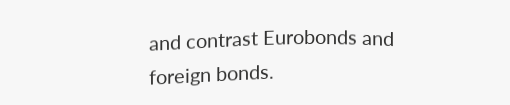and contrast Eurobonds and foreign bonds.